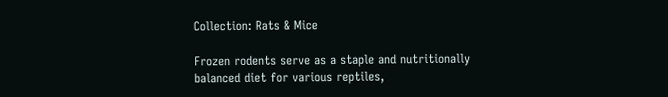Collection: Rats & Mice

Frozen rodents serve as a staple and nutritionally balanced diet for various reptiles,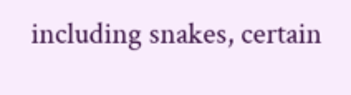including snakes, certain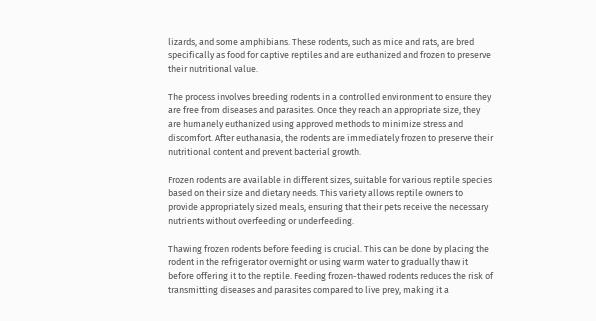lizards, and some amphibians. These rodents, such as mice and rats, are bred specifically as food for captive reptiles and are euthanized and frozen to preserve their nutritional value.

The process involves breeding rodents in a controlled environment to ensure they are free from diseases and parasites. Once they reach an appropriate size, they are humanely euthanized using approved methods to minimize stress and discomfort. After euthanasia, the rodents are immediately frozen to preserve their nutritional content and prevent bacterial growth.

Frozen rodents are available in different sizes, suitable for various reptile species based on their size and dietary needs. This variety allows reptile owners to provide appropriately sized meals, ensuring that their pets receive the necessary nutrients without overfeeding or underfeeding.

Thawing frozen rodents before feeding is crucial. This can be done by placing the rodent in the refrigerator overnight or using warm water to gradually thaw it before offering it to the reptile. Feeding frozen-thawed rodents reduces the risk of transmitting diseases and parasites compared to live prey, making it a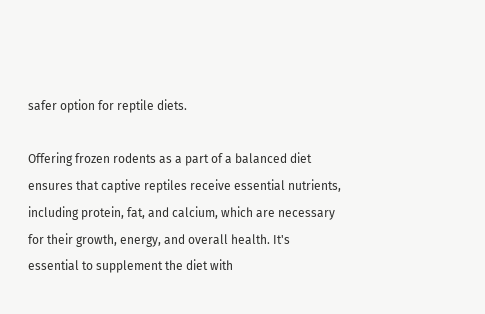safer option for reptile diets.

Offering frozen rodents as a part of a balanced diet ensures that captive reptiles receive essential nutrients, including protein, fat, and calcium, which are necessary for their growth, energy, and overall health. It's essential to supplement the diet with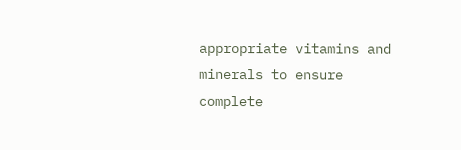appropriate vitamins and minerals to ensure complete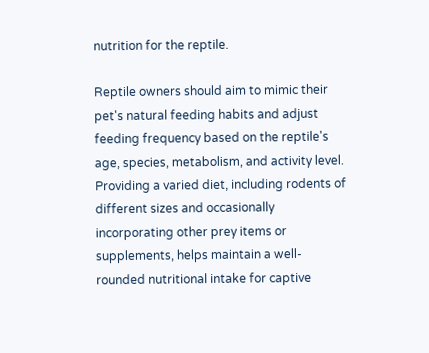nutrition for the reptile.

Reptile owners should aim to mimic their pet's natural feeding habits and adjust feeding frequency based on the reptile's age, species, metabolism, and activity level. Providing a varied diet, including rodents of different sizes and occasionally incorporating other prey items or supplements, helps maintain a well-rounded nutritional intake for captive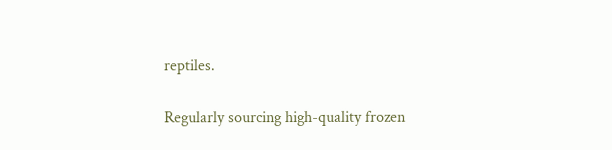reptiles.

Regularly sourcing high-quality frozen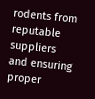rodents from reputable suppliers and ensuring proper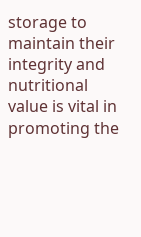storage to maintain their integrity and nutritional value is vital in promoting the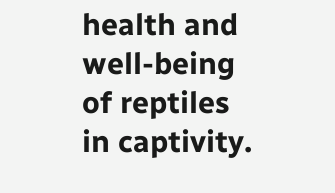health and well-being of reptiles in captivity.